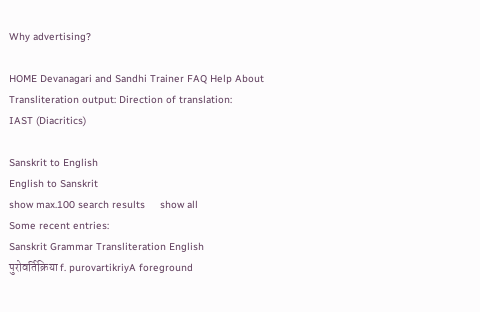Why advertising?

HOME Devanagari and Sandhi Trainer FAQ Help About
Transliteration output: Direction of translation:
IAST (Diacritics)

Sanskrit to English
English to Sanskrit
show max.100 search results     show all
Some recent entries:
Sanskrit Grammar Transliteration English
पुरोवर्तिक्रिया f. purovartikriyA foreground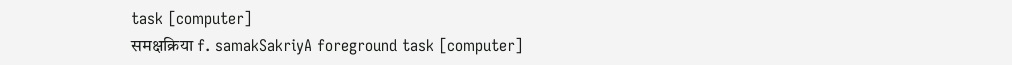task [computer]
समक्षक्रिया f. samakSakriyA foreground task [computer]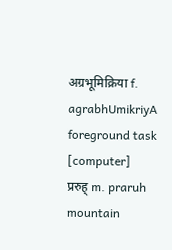अग्रभूमिक्रिया f. agrabhUmikriyA foreground task [computer]
प्ररुह् m. praruh mountain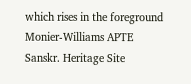which rises in the foreground
Monier-Williams APTE Sanskr. Heritage Site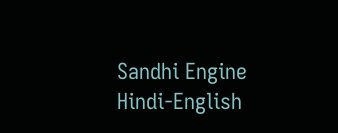Sandhi Engine Hindi-English